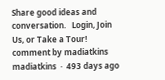Share good ideas and conversation.   Login, Join Us, or Take a Tour!
comment by madiatkins
madiatkins  ·  493 days ago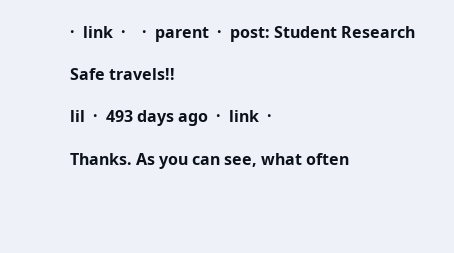·  link  ·    ·  parent  ·  post: Student Research

Safe travels!!

lil  ·  493 days ago  ·  link  ·

Thanks. As you can see, what often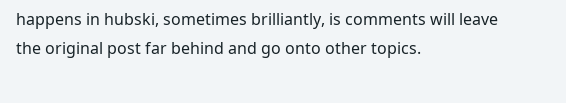happens in hubski, sometimes brilliantly, is comments will leave the original post far behind and go onto other topics.